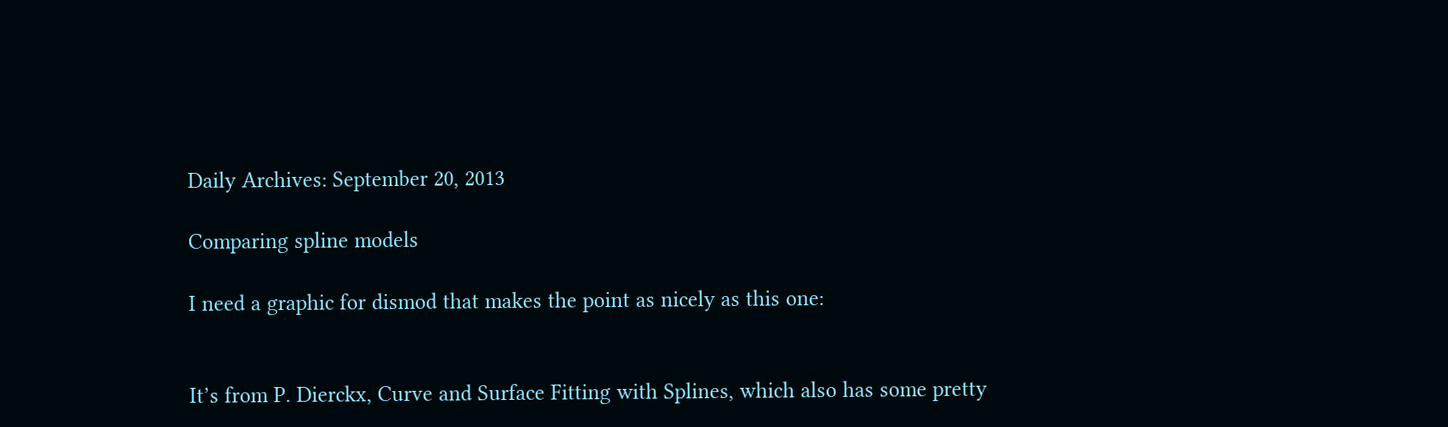Daily Archives: September 20, 2013

Comparing spline models

I need a graphic for dismod that makes the point as nicely as this one:


It’s from P. Dierckx, Curve and Surface Fitting with Splines, which also has some pretty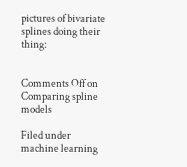pictures of bivariate splines doing their thing:


Comments Off on Comparing spline models

Filed under machine learning